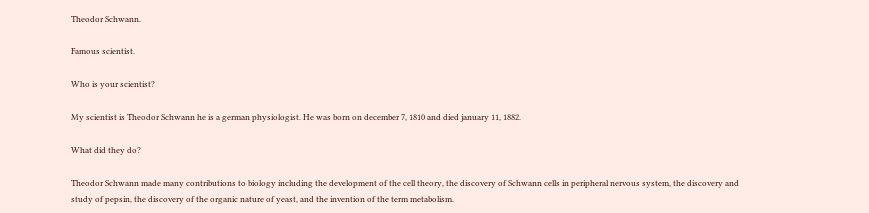Theodor Schwann.

Famous scientist.

Who is your scientist?

My scientist is Theodor Schwann he is a german physiologist. He was born on december 7, 1810 and died january 11, 1882.

What did they do?

Theodor Schwann made many contributions to biology including the development of the cell theory, the discovery of Schwann cells in peripheral nervous system, the discovery and study of pepsin, the discovery of the organic nature of yeast, and the invention of the term metabolism.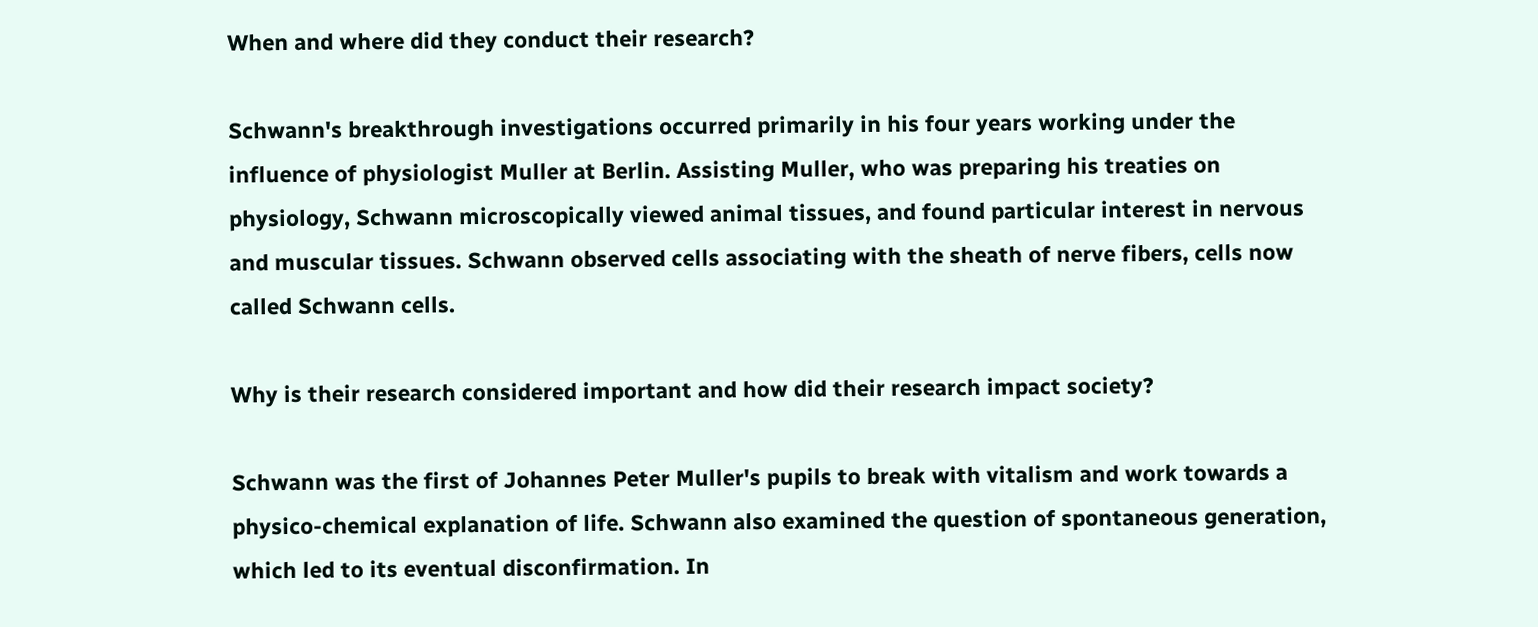When and where did they conduct their research?

Schwann's breakthrough investigations occurred primarily in his four years working under the influence of physiologist Muller at Berlin. Assisting Muller, who was preparing his treaties on physiology, Schwann microscopically viewed animal tissues, and found particular interest in nervous and muscular tissues. Schwann observed cells associating with the sheath of nerve fibers, cells now called Schwann cells.

Why is their research considered important and how did their research impact society?

Schwann was the first of Johannes Peter Muller's pupils to break with vitalism and work towards a physico-chemical explanation of life. Schwann also examined the question of spontaneous generation, which led to its eventual disconfirmation. In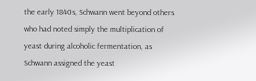the early 1840s, Schwann went beyond others who had noted simply the multiplication of yeast during alcoholic fermentation, as Schwann assigned the yeast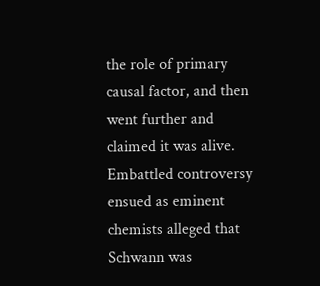the role of primary causal factor, and then went further and claimed it was alive. Embattled controversy ensued as eminent chemists alleged that Schwann was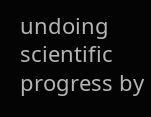undoing scientific progress by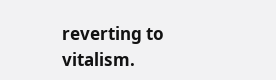reverting to vitalism.